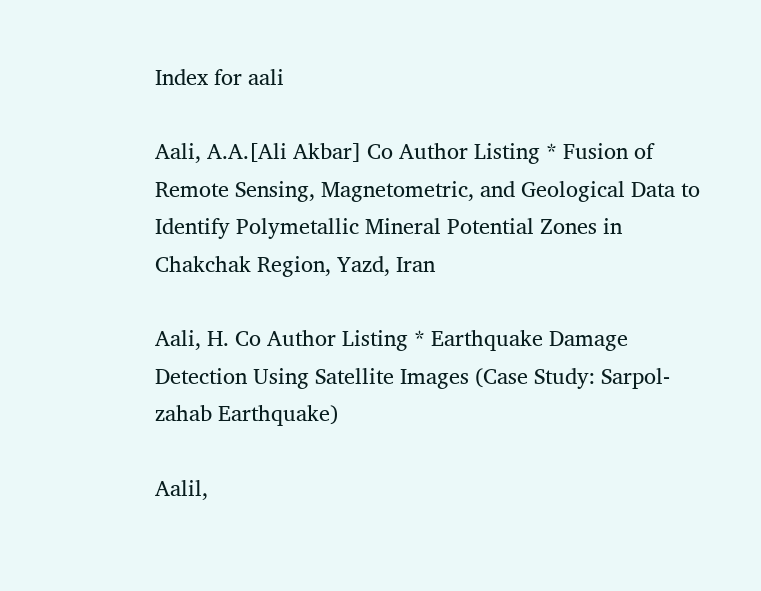Index for aali

Aali, A.A.[Ali Akbar] Co Author Listing * Fusion of Remote Sensing, Magnetometric, and Geological Data to Identify Polymetallic Mineral Potential Zones in Chakchak Region, Yazd, Iran

Aali, H. Co Author Listing * Earthquake Damage Detection Using Satellite Images (Case Study: Sarpol-zahab Earthquake)

Aalil,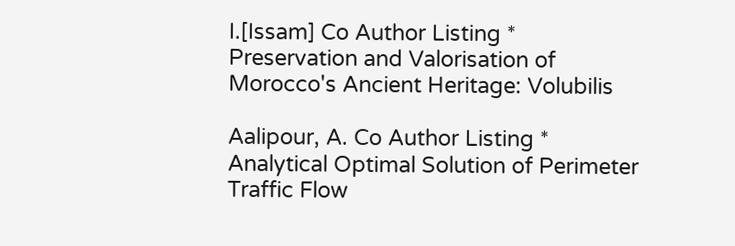I.[Issam] Co Author Listing * Preservation and Valorisation of Morocco's Ancient Heritage: Volubilis

Aalipour, A. Co Author Listing * Analytical Optimal Solution of Perimeter Traffic Flow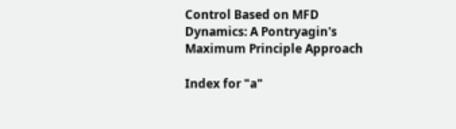Control Based on MFD Dynamics: A Pontryagin's Maximum Principle Approach

Index for "a"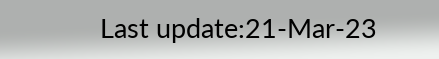Last update:21-Mar-23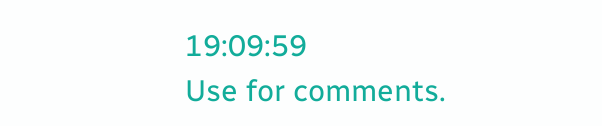19:09:59
Use for comments.